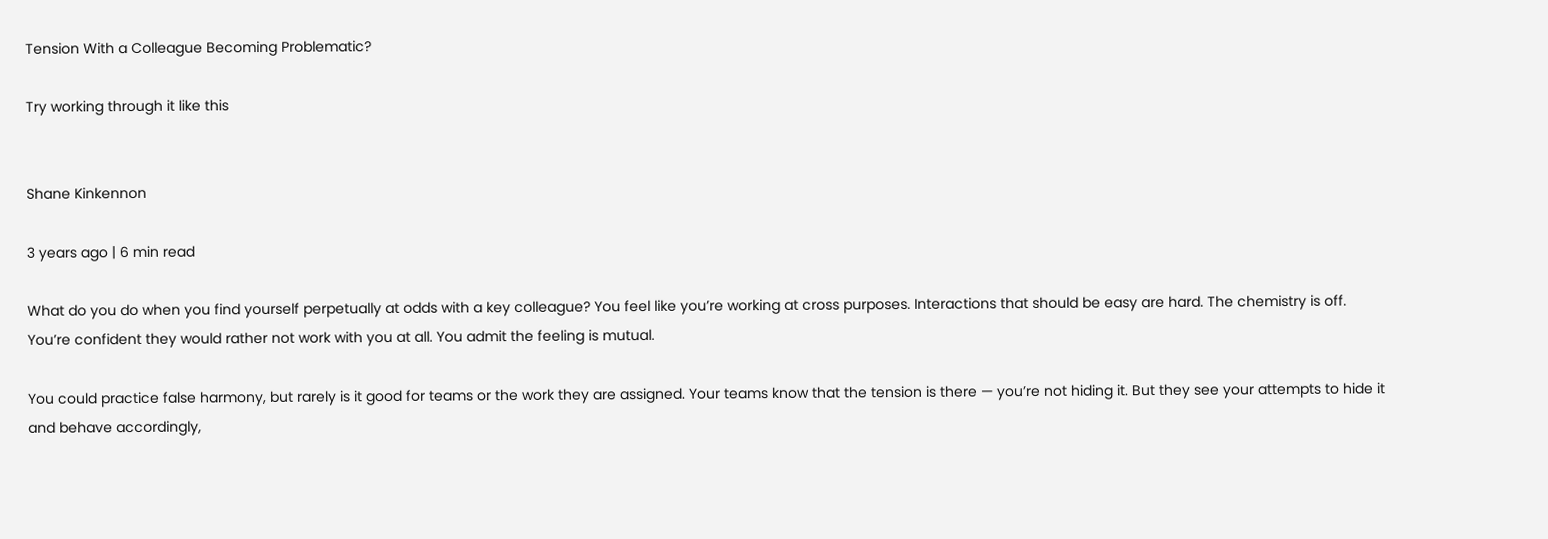Tension With a Colleague Becoming Problematic?

Try working through it like this


Shane Kinkennon

3 years ago | 6 min read

What do you do when you find yourself perpetually at odds with a key colleague? You feel like you’re working at cross purposes. Interactions that should be easy are hard. The chemistry is off. You’re confident they would rather not work with you at all. You admit the feeling is mutual.

You could practice false harmony, but rarely is it good for teams or the work they are assigned. Your teams know that the tension is there — you’re not hiding it. But they see your attempts to hide it and behave accordingly,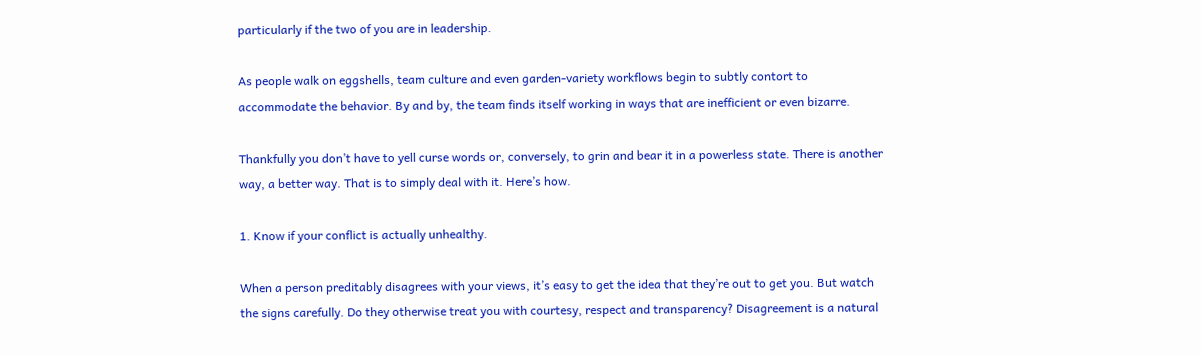particularly if the two of you are in leadership.

As people walk on eggshells, team culture and even garden-variety workflows begin to subtly contort to accommodate the behavior. By and by, the team finds itself working in ways that are inefficient or even bizarre.

Thankfully you don’t have to yell curse words or, conversely, to grin and bear it in a powerless state. There is another way, a better way. That is to simply deal with it. Here’s how.

1. Know if your conflict is actually unhealthy.

When a person preditably disagrees with your views, it’s easy to get the idea that they’re out to get you. But watch the signs carefully. Do they otherwise treat you with courtesy, respect and transparency? Disagreement is a natural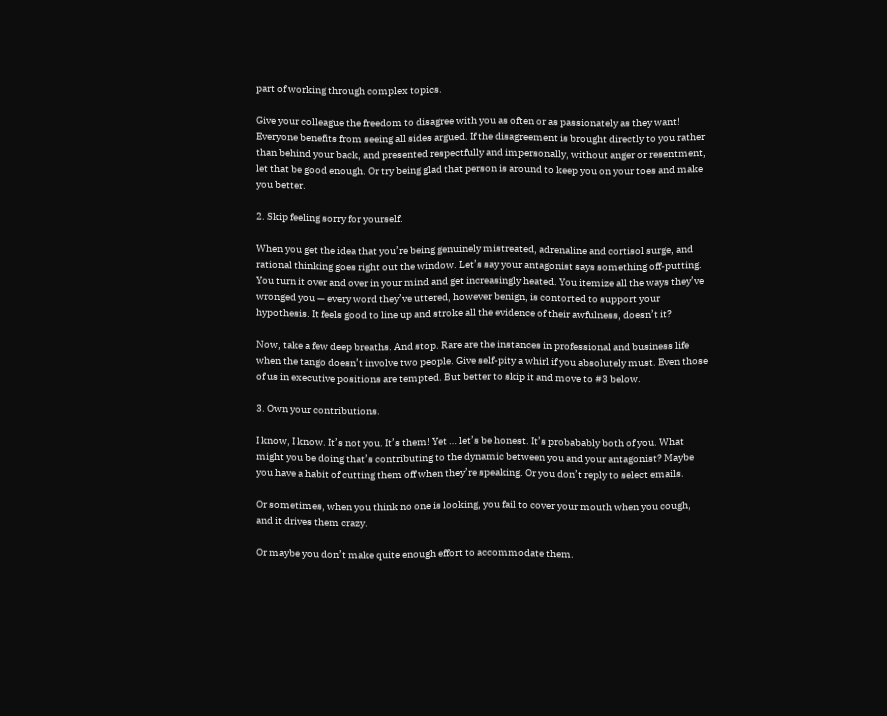part of working through complex topics.

Give your colleague the freedom to disagree with you as often or as passionately as they want! Everyone benefits from seeing all sides argued. If the disagreement is brought directly to you rather than behind your back, and presented respectfully and impersonally, without anger or resentment, let that be good enough. Or try being glad that person is around to keep you on your toes and make you better.

2. Skip feeling sorry for yourself.

When you get the idea that you’re being genuinely mistreated, adrenaline and cortisol surge, and rational thinking goes right out the window. Let’s say your antagonist says something off-putting. You turn it over and over in your mind and get increasingly heated. You itemize all the ways they’ve wronged you — every word they’ve uttered, however benign, is contorted to support your hypothesis. It feels good to line up and stroke all the evidence of their awfulness, doesn’t it?

Now, take a few deep breaths. And stop. Rare are the instances in professional and business life when the tango doesn’t involve two people. Give self-pity a whirl if you absolutely must. Even those of us in executive positions are tempted. But better to skip it and move to #3 below.

3. Own your contributions.

I know, I know. It’s not you. It’s them! Yet … let’s be honest. It’s probabably both of you. What might you be doing that’s contributing to the dynamic between you and your antagonist? Maybe you have a habit of cutting them off when they’re speaking. Or you don’t reply to select emails.

Or sometimes, when you think no one is looking, you fail to cover your mouth when you cough, and it drives them crazy.

Or maybe you don’t make quite enough effort to accommodate them.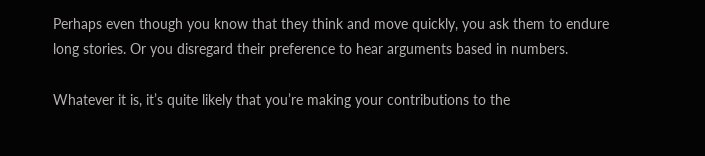Perhaps even though you know that they think and move quickly, you ask them to endure long stories. Or you disregard their preference to hear arguments based in numbers.

Whatever it is, it’s quite likely that you’re making your contributions to the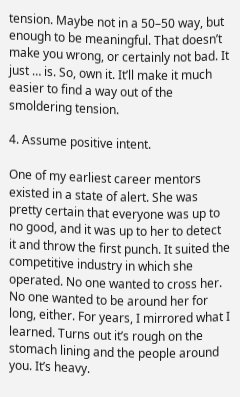tension. Maybe not in a 50–50 way, but enough to be meaningful. That doesn’t make you wrong, or certainly not bad. It just … is. So, own it. It’ll make it much easier to find a way out of the smoldering tension.

4. Assume positive intent.

One of my earliest career mentors existed in a state of alert. She was pretty certain that everyone was up to no good, and it was up to her to detect it and throw the first punch. It suited the competitive industry in which she operated. No one wanted to cross her. No one wanted to be around her for long, either. For years, I mirrored what I learned. Turns out it’s rough on the stomach lining and the people around you. It’s heavy.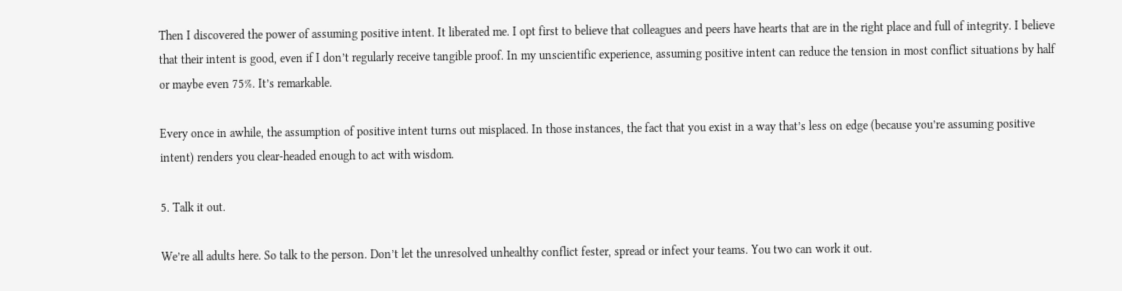Then I discovered the power of assuming positive intent. It liberated me. I opt first to believe that colleagues and peers have hearts that are in the right place and full of integrity. I believe that their intent is good, even if I don’t regularly receive tangible proof. In my unscientific experience, assuming positive intent can reduce the tension in most conflict situations by half or maybe even 75%. It’s remarkable.

Every once in awhile, the assumption of positive intent turns out misplaced. In those instances, the fact that you exist in a way that’s less on edge (because you’re assuming positive intent) renders you clear-headed enough to act with wisdom.

5. Talk it out.

We’re all adults here. So talk to the person. Don’t let the unresolved unhealthy conflict fester, spread or infect your teams. You two can work it out.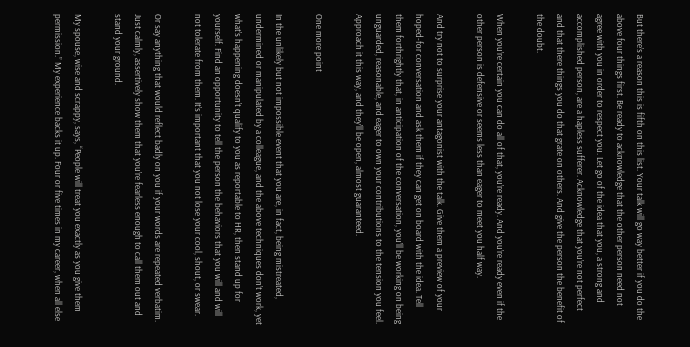But there’s a reason this is fifth on this list. Your talk will go way better if you do the above four things first. Be ready to acknowledge that the other person need not agree with you in order to respect you. Let go of the idea that you, a strong and accomplished person, are a hapless sufferer. Acknowledge that you’re not perfect and that there things you do that grate on others. And give the person the benefit of the doubt.

When you’re certain you can do all of that, you’re ready. And you’re ready even if the other person is defensive or seems less than eager to meet you half way.

And try not to surprise your antagonist with the talk. Give them a preview of your hoped-for conversation and ask them if they can get on board with the idea. Tell them forthrightly that, in anticipation of the conversation, you’ll be working on being unguarded, reasonable, and eager to own your contributions to the tension you feel. Approach it this way, and they’ll be open, almost guaranteed.

One more point

In the unlikely but not impossible event that you are, in fact, being mistreated, undermined or manipulated by a colleague, and the above techniques don’t work, yet what’s happening doesn’t qualify to you as reportable to HR, then stand up for yourself. Find an opportunity to tell the person the behaviors that you will and will not tolerate from them. It’s important that you not lose your cool, shout, or swear.

Or say anything that would reflect badly on you if your words are repeated verbatim. Just calmly, assertively show them that you’re fearless enough to call them out and stand your ground.

My spouse, wise and scrappy, says, “People will treat you exactly as you give them permission.” My experience backs it up. Four or five times in my career, when all else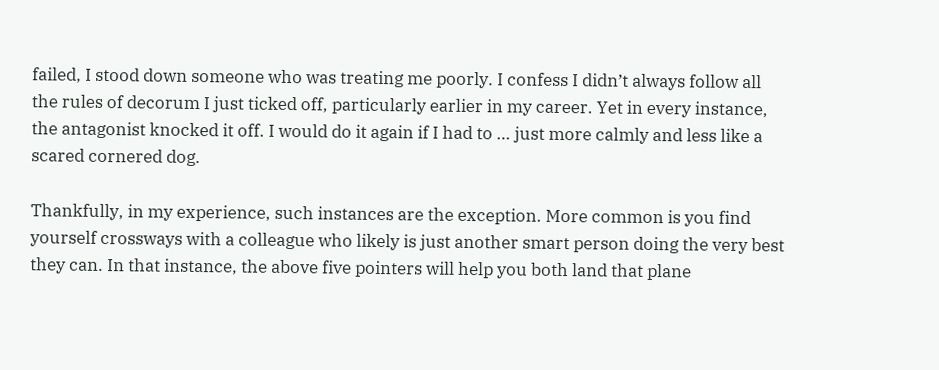failed, I stood down someone who was treating me poorly. I confess I didn’t always follow all the rules of decorum I just ticked off, particularly earlier in my career. Yet in every instance, the antagonist knocked it off. I would do it again if I had to … just more calmly and less like a scared cornered dog.

Thankfully, in my experience, such instances are the exception. More common is you find yourself crossways with a colleague who likely is just another smart person doing the very best they can. In that instance, the above five pointers will help you both land that plane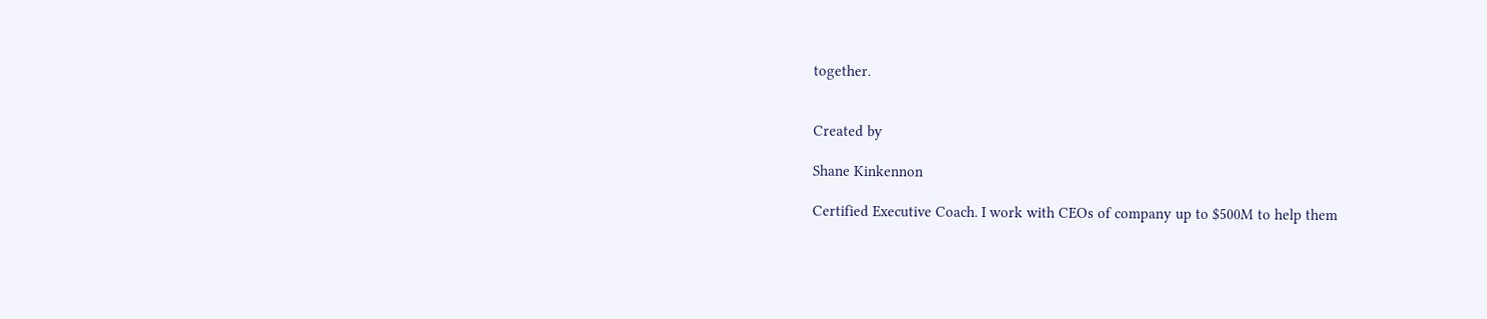together.


Created by

Shane Kinkennon

Certified Executive Coach. I work with CEOs of company up to $500M to help them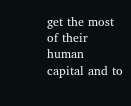get the most of their human capital and to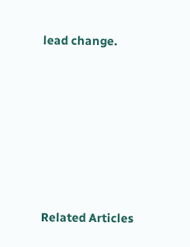lead change.







Related Articles